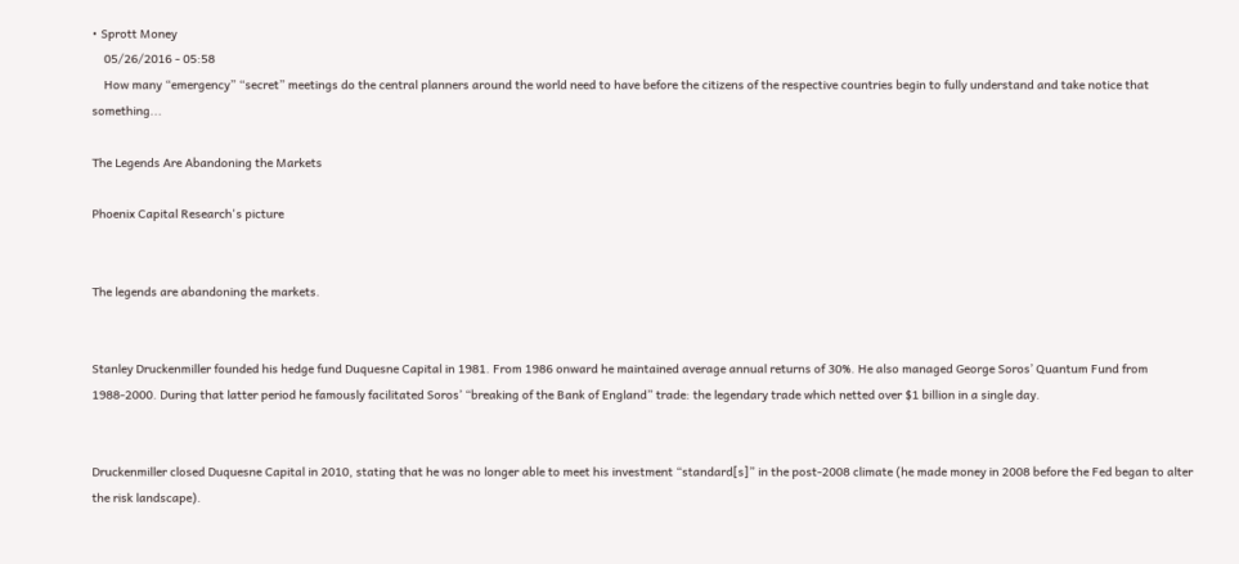• Sprott Money
    05/26/2016 - 05:58
    How many “emergency” “secret” meetings do the central planners around the world need to have before the citizens of the respective countries begin to fully understand and take notice that something...

The Legends Are Abandoning the Markets

Phoenix Capital Research's picture


The legends are abandoning the markets.


Stanley Druckenmiller founded his hedge fund Duquesne Capital in 1981. From 1986 onward he maintained average annual returns of 30%. He also managed George Soros’ Quantum Fund from 1988-2000. During that latter period he famously facilitated Soros’ “breaking of the Bank of England” trade: the legendary trade which netted over $1 billion in a single day.


Druckenmiller closed Duquesne Capital in 2010, stating that he was no longer able to meet his investment “standard[s]” in the post-2008 climate (he made money in 2008 before the Fed began to alter the risk landscape).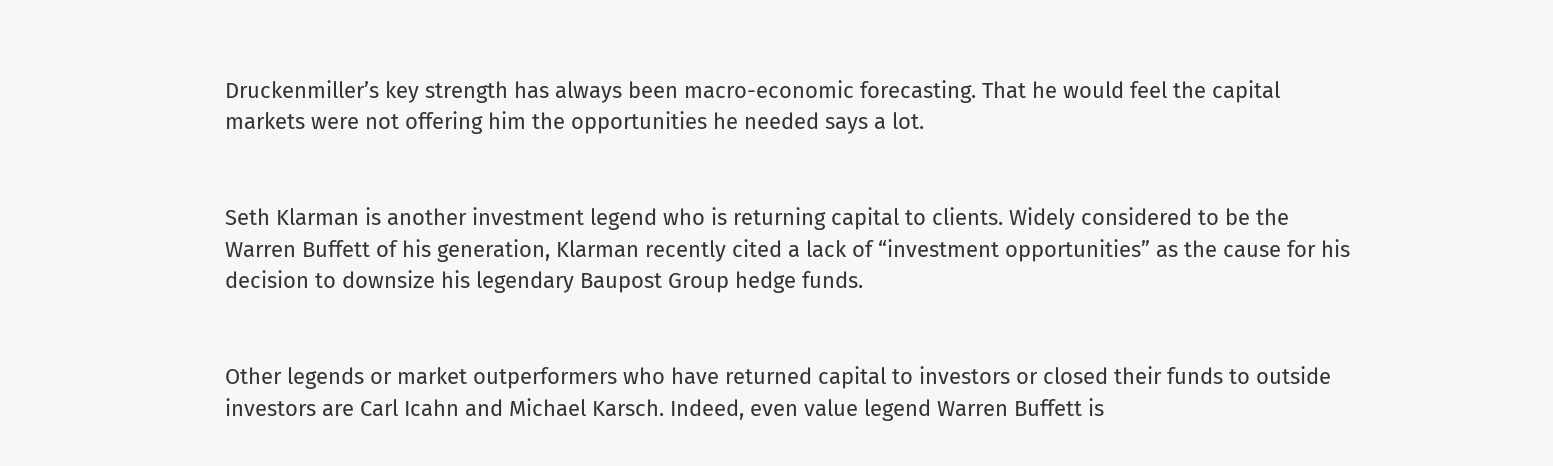Druckenmiller’s key strength has always been macro-economic forecasting. That he would feel the capital markets were not offering him the opportunities he needed says a lot.


Seth Klarman is another investment legend who is returning capital to clients. Widely considered to be the Warren Buffett of his generation, Klarman recently cited a lack of “investment opportunities” as the cause for his decision to downsize his legendary Baupost Group hedge funds.


Other legends or market outperformers who have returned capital to investors or closed their funds to outside investors are Carl Icahn and Michael Karsch. Indeed, even value legend Warren Buffett is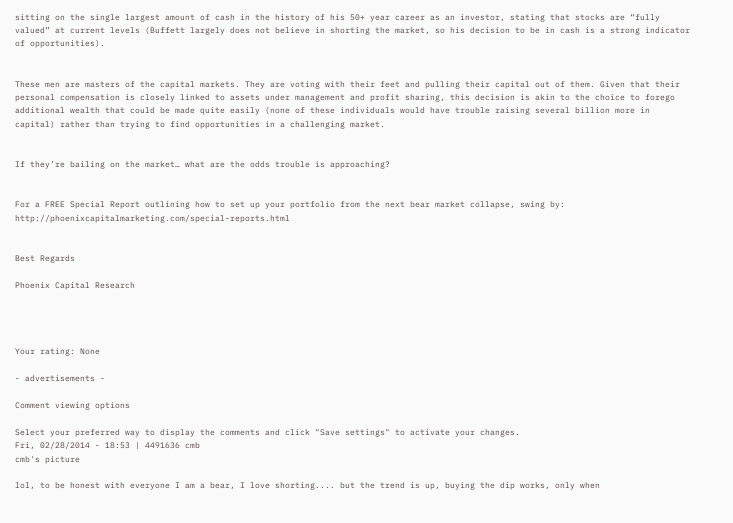sitting on the single largest amount of cash in the history of his 50+ year career as an investor, stating that stocks are “fully valued” at current levels (Buffett largely does not believe in shorting the market, so his decision to be in cash is a strong indicator of opportunities).


These men are masters of the capital markets. They are voting with their feet and pulling their capital out of them. Given that their personal compensation is closely linked to assets under management and profit sharing, this decision is akin to the choice to forego additional wealth that could be made quite easily (none of these individuals would have trouble raising several billion more in capital) rather than trying to find opportunities in a challenging market.


If they’re bailing on the market… what are the odds trouble is approaching?


For a FREE Special Report outlining how to set up your portfolio from the next bear market collapse, swing by: http://phoenixcapitalmarketing.com/special-reports.html


Best Regards

Phoenix Capital Research




Your rating: None

- advertisements -

Comment viewing options

Select your preferred way to display the comments and click "Save settings" to activate your changes.
Fri, 02/28/2014 - 18:53 | 4491636 cmb
cmb's picture

lol, to be honest with everyone I am a bear, I love shorting.... but the trend is up, buying the dip works, only when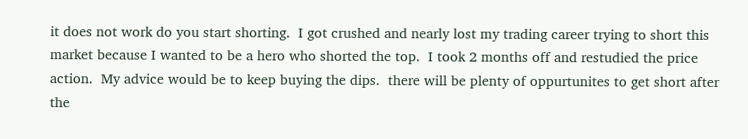it does not work do you start shorting.  I got crushed and nearly lost my trading career trying to short this market because I wanted to be a hero who shorted the top.  I took 2 months off and restudied the price action.  My advice would be to keep buying the dips.  there will be plenty of oppurtunites to get short after the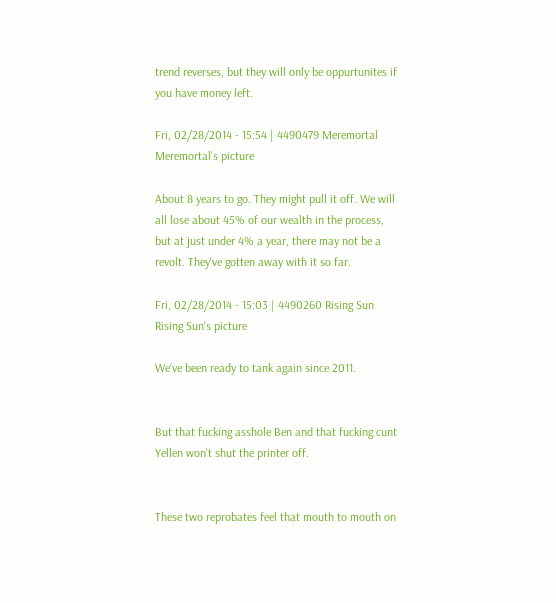trend reverses, but they will only be oppurtunites if you have money left.

Fri, 02/28/2014 - 15:54 | 4490479 Meremortal
Meremortal's picture

About 8 years to go. They might pull it off. We will all lose about 45% of our wealth in the process, but at just under 4% a year, there may not be a revolt. They've gotten away with it so far.

Fri, 02/28/2014 - 15:03 | 4490260 Rising Sun
Rising Sun's picture

We've been ready to tank again since 2011.


But that fucking asshole Ben and that fucking cunt Yellen won't shut the printer off.


These two reprobates feel that mouth to mouth on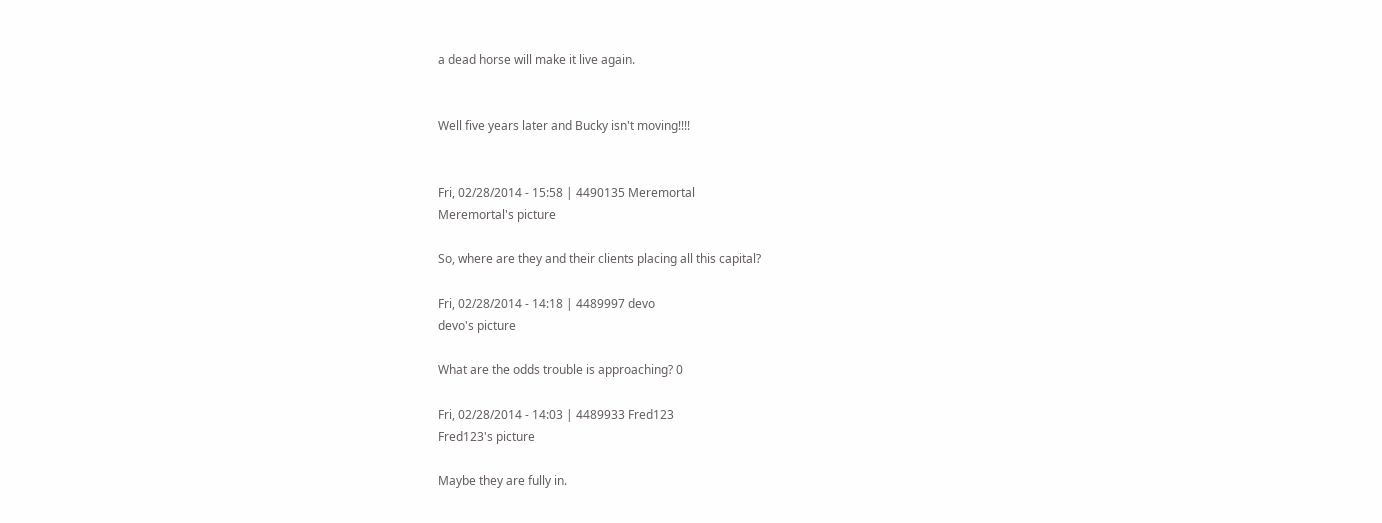a dead horse will make it live again.


Well five years later and Bucky isn't moving!!!!


Fri, 02/28/2014 - 15:58 | 4490135 Meremortal
Meremortal's picture

So, where are they and their clients placing all this capital?

Fri, 02/28/2014 - 14:18 | 4489997 devo
devo's picture

What are the odds trouble is approaching? 0

Fri, 02/28/2014 - 14:03 | 4489933 Fred123
Fred123's picture

Maybe they are fully in.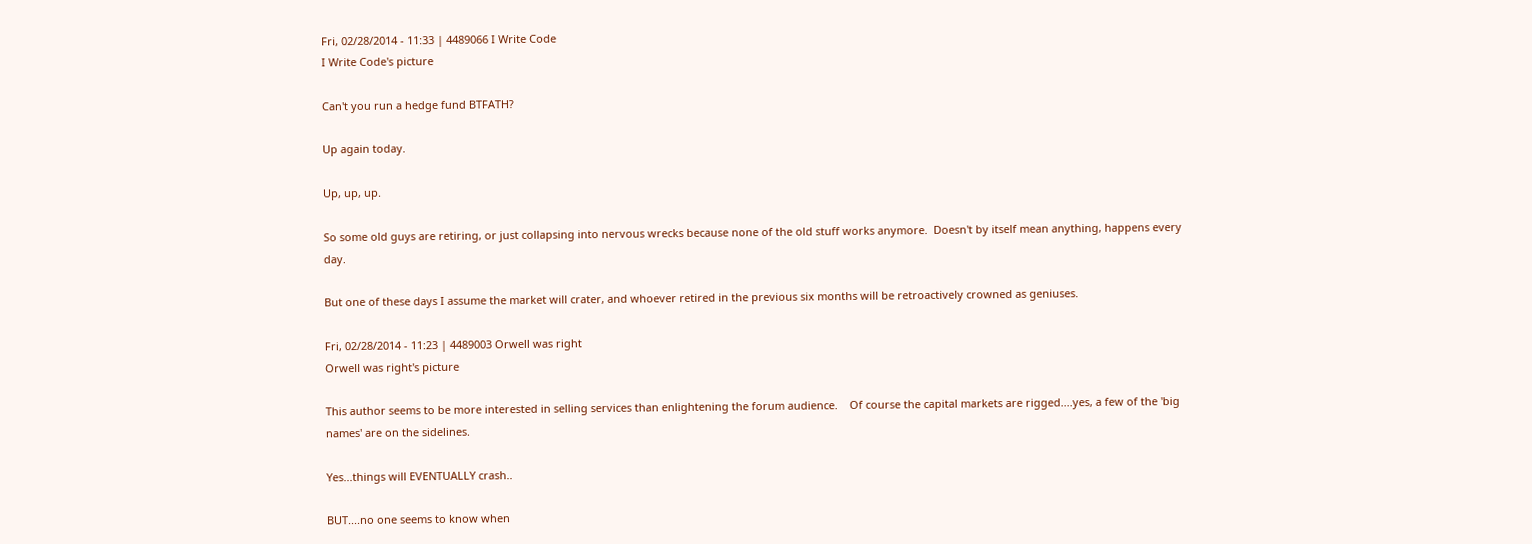Fri, 02/28/2014 - 11:33 | 4489066 I Write Code
I Write Code's picture

Can't you run a hedge fund BTFATH?

Up again today.

Up, up, up.

So some old guys are retiring, or just collapsing into nervous wrecks because none of the old stuff works anymore.  Doesn't by itself mean anything, happens every day.

But one of these days I assume the market will crater, and whoever retired in the previous six months will be retroactively crowned as geniuses.

Fri, 02/28/2014 - 11:23 | 4489003 Orwell was right
Orwell was right's picture

This author seems to be more interested in selling services than enlightening the forum audience.    Of course the capital markets are rigged....yes, a few of the 'big names' are on the sidelines.

Yes...things will EVENTUALLY crash..

BUT....no one seems to know when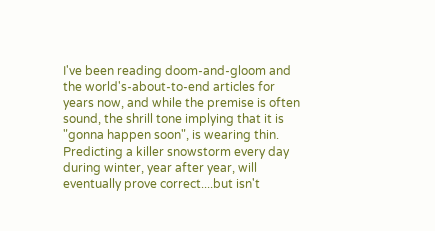I've been reading doom-and-gloom and the world's-about-to-end articles for years now, and while the premise is often sound, the shrill tone implying that it is "gonna happen soon", is wearing thin.    Predicting a killer snowstorm every day during winter, year after year, will eventually prove correct....but isn't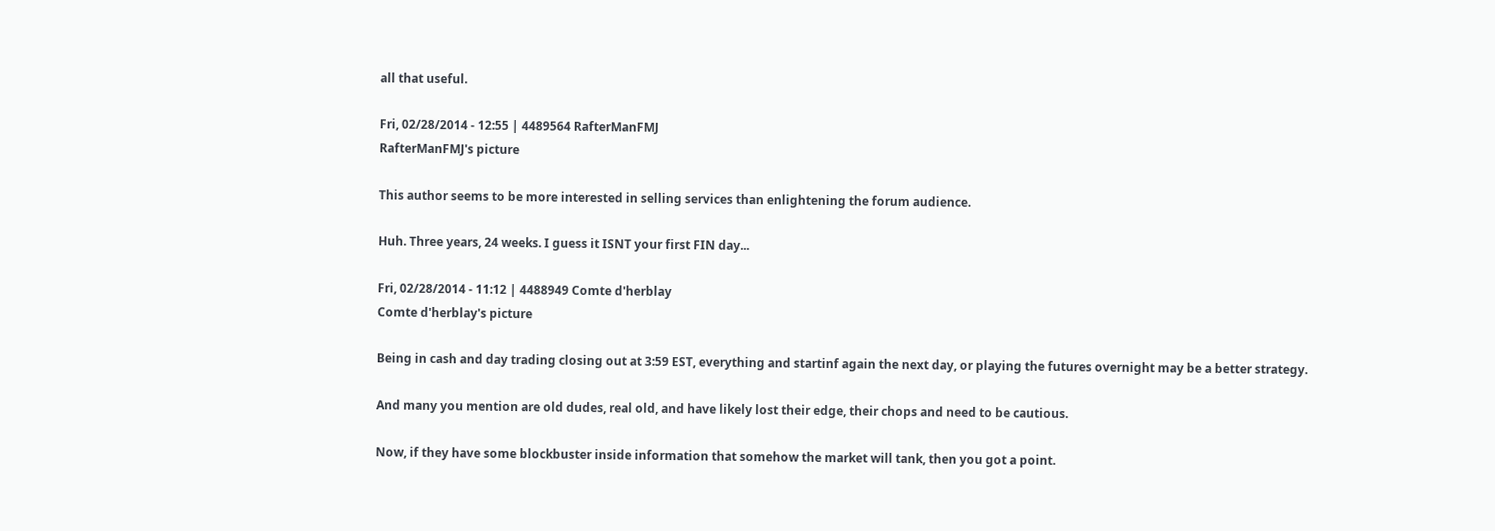all that useful.

Fri, 02/28/2014 - 12:55 | 4489564 RafterManFMJ
RafterManFMJ's picture

This author seems to be more interested in selling services than enlightening the forum audience.

Huh. Three years, 24 weeks. I guess it ISNT your first FIN day...

Fri, 02/28/2014 - 11:12 | 4488949 Comte d'herblay
Comte d'herblay's picture

Being in cash and day trading closing out at 3:59 EST, everything and startinf again the next day, or playing the futures overnight may be a better strategy.

And many you mention are old dudes, real old, and have likely lost their edge, their chops and need to be cautious.

Now, if they have some blockbuster inside information that somehow the market will tank, then you got a point.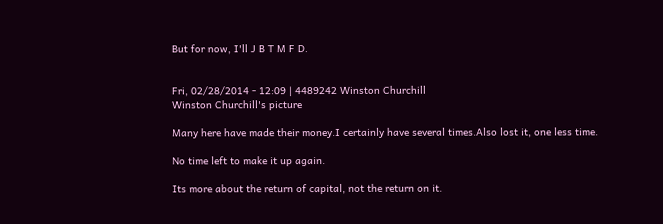But for now, I'll J B T M F D.


Fri, 02/28/2014 - 12:09 | 4489242 Winston Churchill
Winston Churchill's picture

Many here have made their money.I certainly have several times.Also lost it, one less time.

No time left to make it up again.

Its more about the return of capital, not the return on it.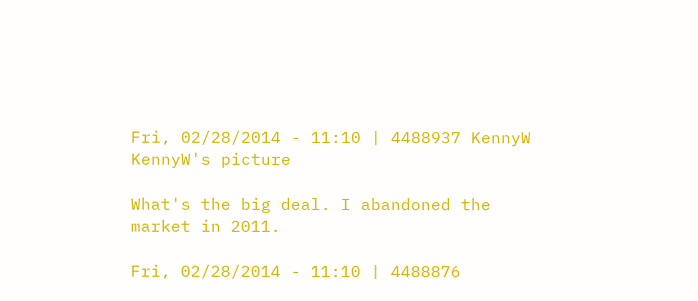Fri, 02/28/2014 - 11:10 | 4488937 KennyW
KennyW's picture

What's the big deal. I abandoned the market in 2011.

Fri, 02/28/2014 - 11:10 | 4488876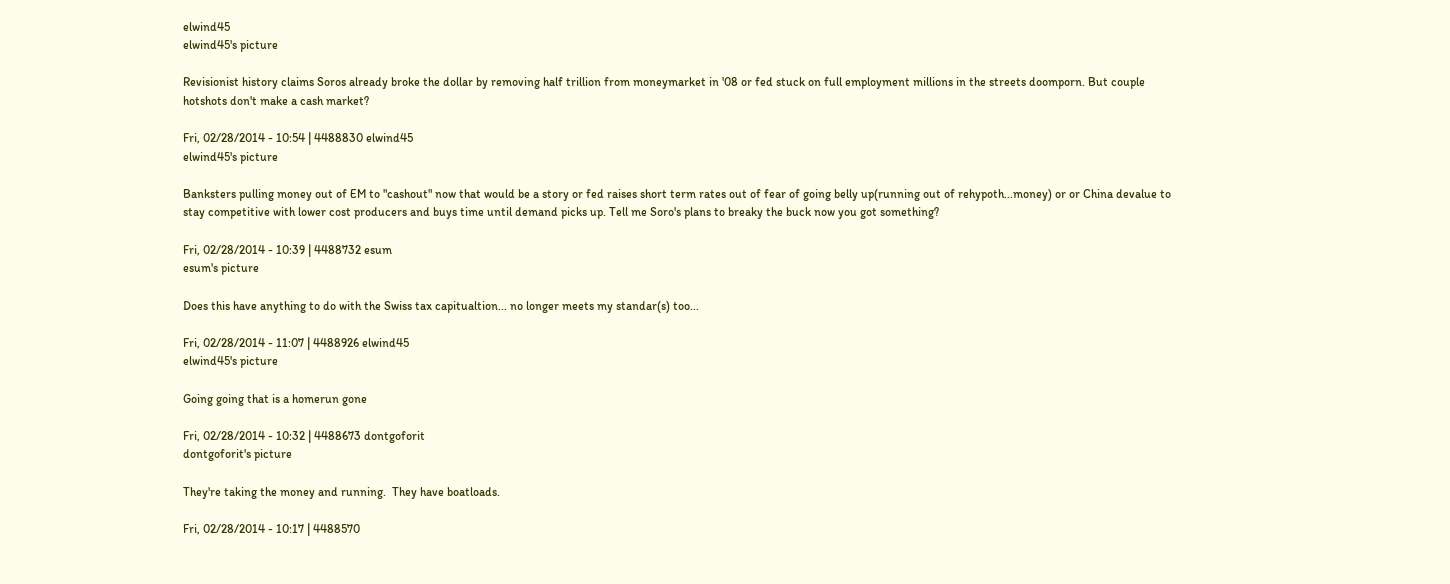elwind45
elwind45's picture

Revisionist history claims Soros already broke the dollar by removing half trillion from moneymarket in '08 or fed stuck on full employment millions in the streets doomporn. But couple hotshots don't make a cash market?

Fri, 02/28/2014 - 10:54 | 4488830 elwind45
elwind45's picture

Banksters pulling money out of EM to "cashout" now that would be a story or fed raises short term rates out of fear of going belly up(running out of rehypoth...money) or or China devalue to stay competitive with lower cost producers and buys time until demand picks up. Tell me Soro's plans to breaky the buck now you got something?

Fri, 02/28/2014 - 10:39 | 4488732 esum
esum's picture

Does this have anything to do with the Swiss tax capitualtion... no longer meets my standar(s) too...

Fri, 02/28/2014 - 11:07 | 4488926 elwind45
elwind45's picture

Going going that is a homerun gone

Fri, 02/28/2014 - 10:32 | 4488673 dontgoforit
dontgoforit's picture

They're taking the money and running.  They have boatloads.

Fri, 02/28/2014 - 10:17 | 4488570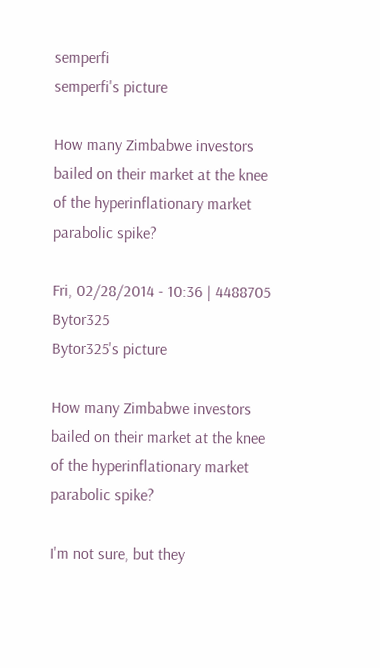semperfi
semperfi's picture

How many Zimbabwe investors bailed on their market at the knee of the hyperinflationary market parabolic spike?

Fri, 02/28/2014 - 10:36 | 4488705 Bytor325
Bytor325's picture

How many Zimbabwe investors bailed on their market at the knee of the hyperinflationary market parabolic spike?

I'm not sure, but they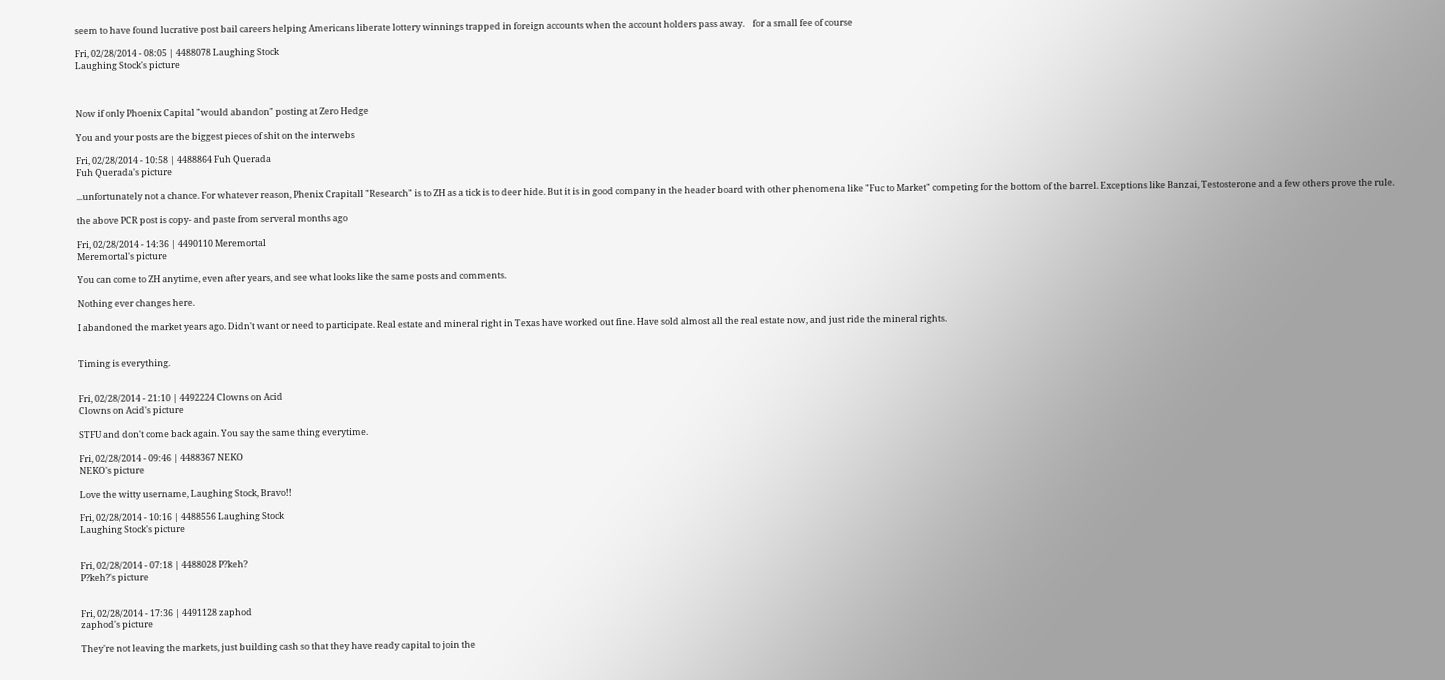seem to have found lucrative post bail careers helping Americans liberate lottery winnings trapped in foreign accounts when the account holders pass away.    for a small fee of course

Fri, 02/28/2014 - 08:05 | 4488078 Laughing Stock
Laughing Stock's picture



Now if only Phoenix Capital "would abandon" posting at Zero Hedge

You and your posts are the biggest pieces of shit on the interwebs

Fri, 02/28/2014 - 10:58 | 4488864 Fuh Querada
Fuh Querada's picture

...unfortunately not a chance. For whatever reason, Phenix Crapitall "Research" is to ZH as a tick is to deer hide. But it is in good company in the header board with other phenomena like "Fuc to Market" competing for the bottom of the barrel. Exceptions like Banzai, Testosterone and a few others prove the rule.

the above PCR post is copy- and paste from serveral months ago

Fri, 02/28/2014 - 14:36 | 4490110 Meremortal
Meremortal's picture

You can come to ZH anytime, even after years, and see what looks like the same posts and comments.

Nothing ever changes here.

I abandoned the market years ago. Didn't want or need to participate. Real estate and mineral right in Texas have worked out fine. Have sold almost all the real estate now, and just ride the mineral rights.


Timing is everything.


Fri, 02/28/2014 - 21:10 | 4492224 Clowns on Acid
Clowns on Acid's picture

STFU and don't come back again. You say the same thing everytime.

Fri, 02/28/2014 - 09:46 | 4488367 NEKO
NEKO's picture

Love the witty username, Laughing Stock, Bravo!!

Fri, 02/28/2014 - 10:16 | 4488556 Laughing Stock
Laughing Stock's picture


Fri, 02/28/2014 - 07:18 | 4488028 P?keh?
P?keh?'s picture


Fri, 02/28/2014 - 17:36 | 4491128 zaphod
zaphod's picture

They're not leaving the markets, just building cash so that they have ready capital to join the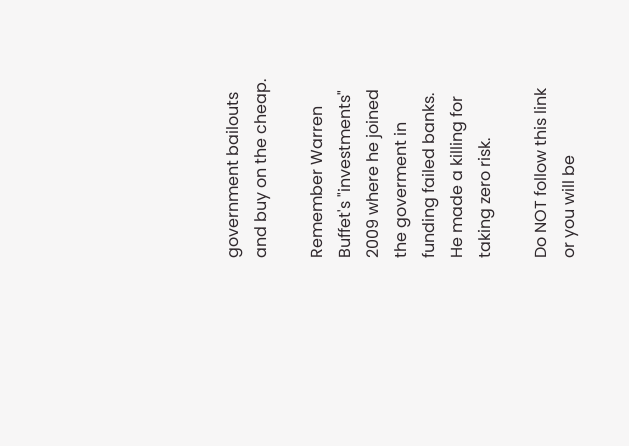government bailouts and buy on the cheap.

Remember Warren Buffet's "investments" 2009 where he joined the goverment in funding failed banks. He made a killing for taking zero risk.

Do NOT follow this link or you will be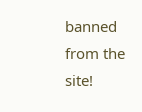banned from the site!